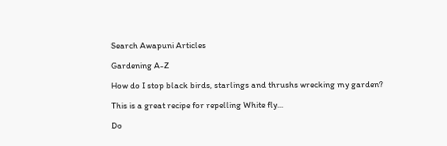Search Awapuni Articles

Gardening A-Z

How do I stop black birds, starlings and thrushs wrecking my garden?

This is a great recipe for repelling White fly...

Do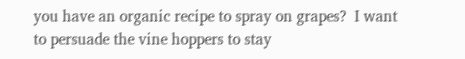you have an organic recipe to spray on grapes?  I want to persuade the vine hoppers to stay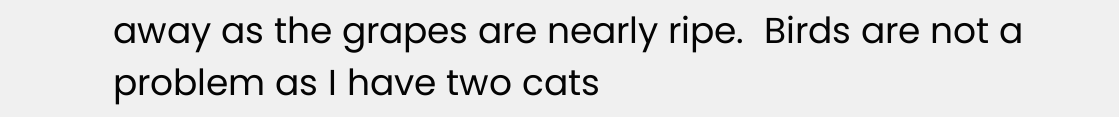away as the grapes are nearly ripe.  Birds are not a problem as I have two cats